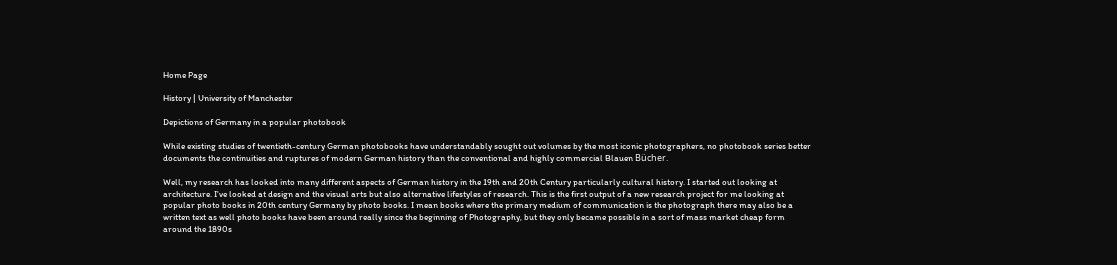Home Page

History | University of Manchester

Depictions of Germany in a popular photobook

While existing studies of twentieth-century German photobooks have understandably sought out volumes by the most iconic photographers, no photobook series better documents the continuities and ruptures of modern German history than the conventional and highly commercial Blauen Bücher.

Well, my research has looked into many different aspects of German history in the 19th and 20th Century particularly cultural history. I started out looking at architecture. I've looked at design and the visual arts but also alternative lifestyles of research. This is the first output of a new research project for me looking at popular photo books in 20th century Germany by photo books. I mean books where the primary medium of communication is the photograph there may also be a written text as well photo books have been around really since the beginning of Photography, but they only became possible in a sort of mass market cheap form around the 1890s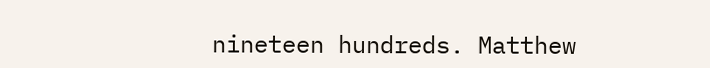nineteen hundreds. Matthew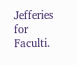Jefferies for Faculti.